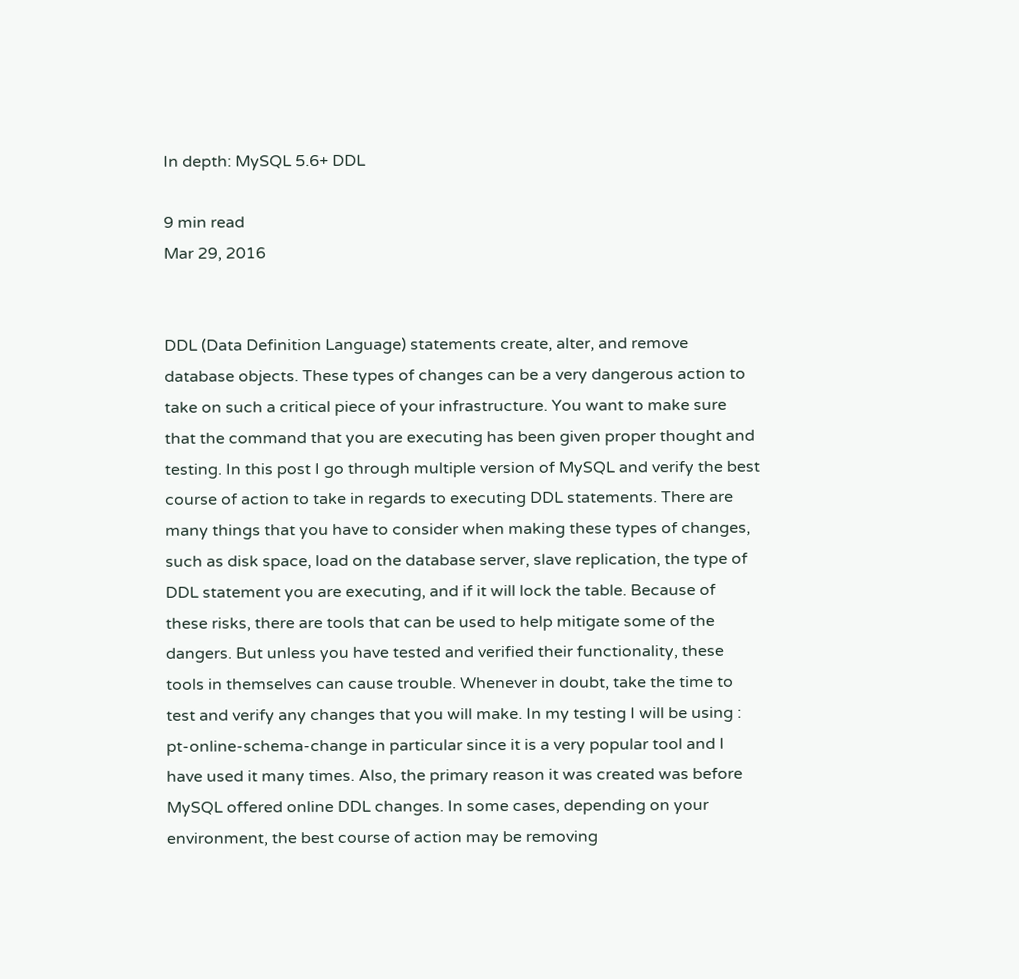In depth: MySQL 5.6+ DDL

9 min read
Mar 29, 2016


DDL (Data Definition Language) statements create, alter, and remove database objects. These types of changes can be a very dangerous action to take on such a critical piece of your infrastructure. You want to make sure that the command that you are executing has been given proper thought and testing. In this post I go through multiple version of MySQL and verify the best course of action to take in regards to executing DDL statements. There are many things that you have to consider when making these types of changes, such as disk space, load on the database server, slave replication, the type of DDL statement you are executing, and if it will lock the table. Because of these risks, there are tools that can be used to help mitigate some of the dangers. But unless you have tested and verified their functionality, these tools in themselves can cause trouble. Whenever in doubt, take the time to test and verify any changes that you will make. In my testing I will be using : pt-online-schema-change in particular since it is a very popular tool and I have used it many times. Also, the primary reason it was created was before MySQL offered online DDL changes. In some cases, depending on your environment, the best course of action may be removing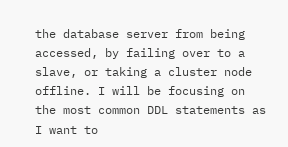the database server from being accessed, by failing over to a slave, or taking a cluster node offline. I will be focusing on the most common DDL statements as I want to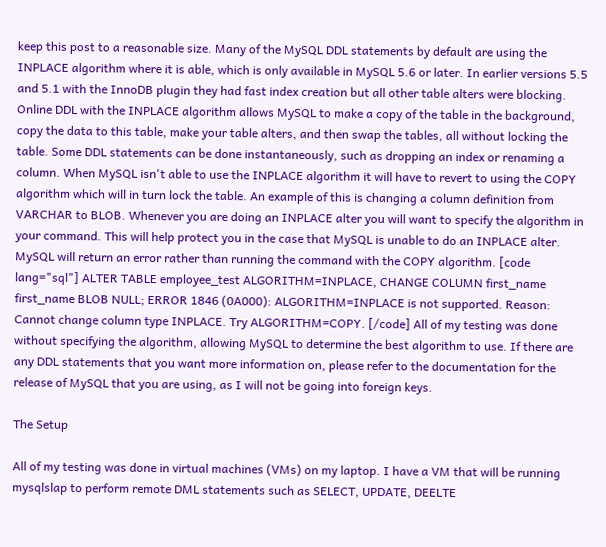keep this post to a reasonable size. Many of the MySQL DDL statements by default are using the INPLACE algorithm where it is able, which is only available in MySQL 5.6 or later. In earlier versions 5.5 and 5.1 with the InnoDB plugin they had fast index creation but all other table alters were blocking. Online DDL with the INPLACE algorithm allows MySQL to make a copy of the table in the background, copy the data to this table, make your table alters, and then swap the tables, all without locking the table. Some DDL statements can be done instantaneously, such as dropping an index or renaming a column. When MySQL isn't able to use the INPLACE algorithm it will have to revert to using the COPY algorithm which will in turn lock the table. An example of this is changing a column definition from VARCHAR to BLOB. Whenever you are doing an INPLACE alter you will want to specify the algorithm in your command. This will help protect you in the case that MySQL is unable to do an INPLACE alter. MySQL will return an error rather than running the command with the COPY algorithm. [code lang="sql"] ALTER TABLE employee_test ALGORITHM=INPLACE, CHANGE COLUMN first_name first_name BLOB NULL; ERROR 1846 (0A000): ALGORITHM=INPLACE is not supported. Reason: Cannot change column type INPLACE. Try ALGORITHM=COPY. [/code] All of my testing was done without specifying the algorithm, allowing MySQL to determine the best algorithm to use. If there are any DDL statements that you want more information on, please refer to the documentation for the release of MySQL that you are using, as I will not be going into foreign keys.

The Setup

All of my testing was done in virtual machines (VMs) on my laptop. I have a VM that will be running mysqlslap to perform remote DML statements such as SELECT, UPDATE, DEELTE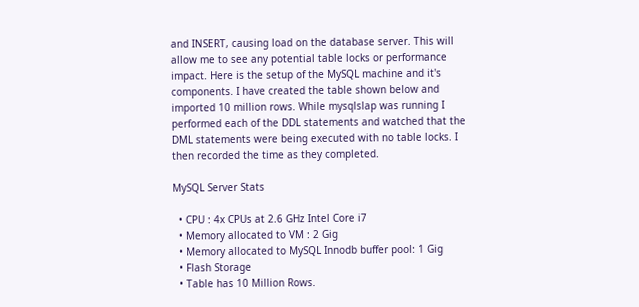and INSERT, causing load on the database server. This will allow me to see any potential table locks or performance impact. Here is the setup of the MySQL machine and it's components. I have created the table shown below and imported 10 million rows. While mysqlslap was running I performed each of the DDL statements and watched that the DML statements were being executed with no table locks. I then recorded the time as they completed.

MySQL Server Stats

  • CPU : 4x CPUs at 2.6 GHz Intel Core i7
  • Memory allocated to VM : 2 Gig
  • Memory allocated to MySQL Innodb buffer pool: 1 Gig
  • Flash Storage
  • Table has 10 Million Rows.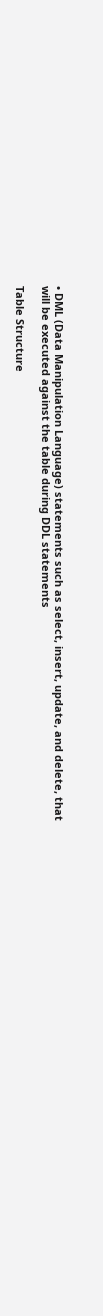• DML (Data Manipulation Language) statements such as select, insert, update, and delete, that will be executed against the table during DDL statements

Table Structure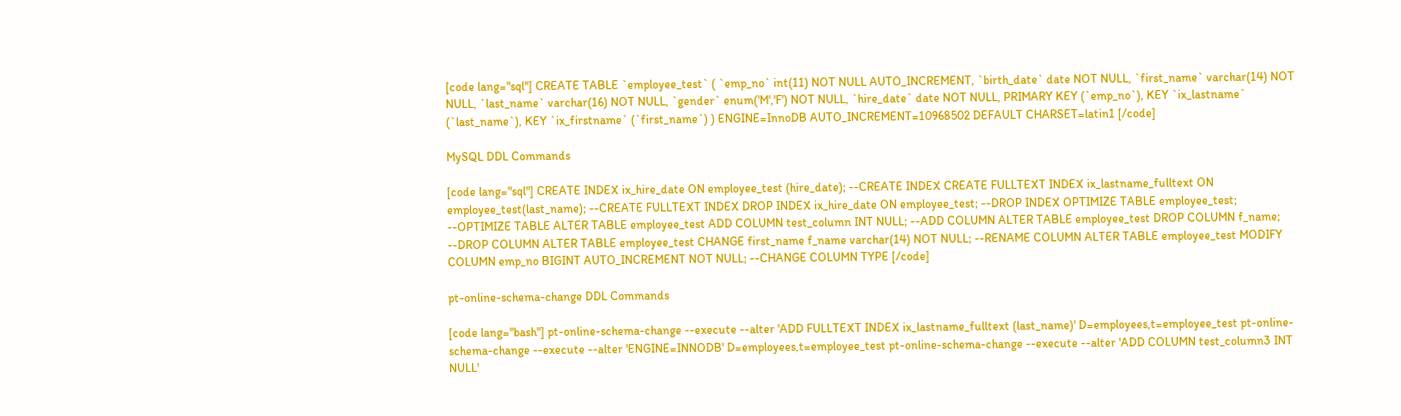[code lang="sql"] CREATE TABLE `employee_test` ( `emp_no` int(11) NOT NULL AUTO_INCREMENT, `birth_date` date NOT NULL, `first_name` varchar(14) NOT NULL, `last_name` varchar(16) NOT NULL, `gender` enum('M','F') NOT NULL, `hire_date` date NOT NULL, PRIMARY KEY (`emp_no`), KEY `ix_lastname` (`last_name`), KEY `ix_firstname` (`first_name`) ) ENGINE=InnoDB AUTO_INCREMENT=10968502 DEFAULT CHARSET=latin1 [/code]

MySQL DDL Commands

[code lang="sql"] CREATE INDEX ix_hire_date ON employee_test (hire_date); --CREATE INDEX CREATE FULLTEXT INDEX ix_lastname_fulltext ON employee_test(last_name); --CREATE FULLTEXT INDEX DROP INDEX ix_hire_date ON employee_test; --DROP INDEX OPTIMIZE TABLE employee_test; --OPTIMIZE TABLE ALTER TABLE employee_test ADD COLUMN test_column INT NULL; --ADD COLUMN ALTER TABLE employee_test DROP COLUMN f_name; --DROP COLUMN ALTER TABLE employee_test CHANGE first_name f_name varchar(14) NOT NULL; --RENAME COLUMN ALTER TABLE employee_test MODIFY COLUMN emp_no BIGINT AUTO_INCREMENT NOT NULL; --CHANGE COLUMN TYPE [/code]

pt-online-schema-change DDL Commands

[code lang="bash"] pt-online-schema-change --execute --alter 'ADD FULLTEXT INDEX ix_lastname_fulltext (last_name)' D=employees,t=employee_test pt-online-schema-change --execute --alter 'ENGINE=INNODB' D=employees,t=employee_test pt-online-schema-change --execute --alter 'ADD COLUMN test_column3 INT NULL'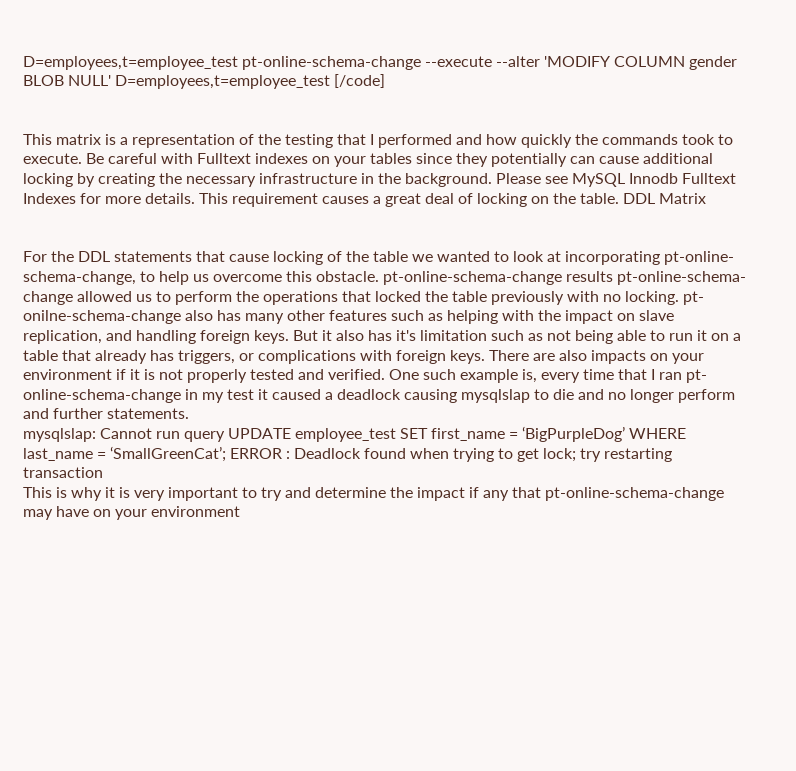D=employees,t=employee_test pt-online-schema-change --execute --alter 'MODIFY COLUMN gender BLOB NULL' D=employees,t=employee_test [/code]


This matrix is a representation of the testing that I performed and how quickly the commands took to execute. Be careful with Fulltext indexes on your tables since they potentially can cause additional locking by creating the necessary infrastructure in the background. Please see MySQL Innodb Fulltext Indexes for more details. This requirement causes a great deal of locking on the table. DDL Matrix


For the DDL statements that cause locking of the table we wanted to look at incorporating pt-online-schema-change, to help us overcome this obstacle. pt-online-schema-change results pt-online-schema-change allowed us to perform the operations that locked the table previously with no locking. pt-onilne-schema-change also has many other features such as helping with the impact on slave replication, and handling foreign keys. But it also has it's limitation such as not being able to run it on a table that already has triggers, or complications with foreign keys. There are also impacts on your environment if it is not properly tested and verified. One such example is, every time that I ran pt-online-schema-change in my test it caused a deadlock causing mysqlslap to die and no longer perform and further statements.
mysqlslap: Cannot run query UPDATE employee_test SET first_name = ‘BigPurpleDog’ WHERE last_name = ‘SmallGreenCat’; ERROR : Deadlock found when trying to get lock; try restarting transaction
This is why it is very important to try and determine the impact if any that pt-online-schema-change may have on your environment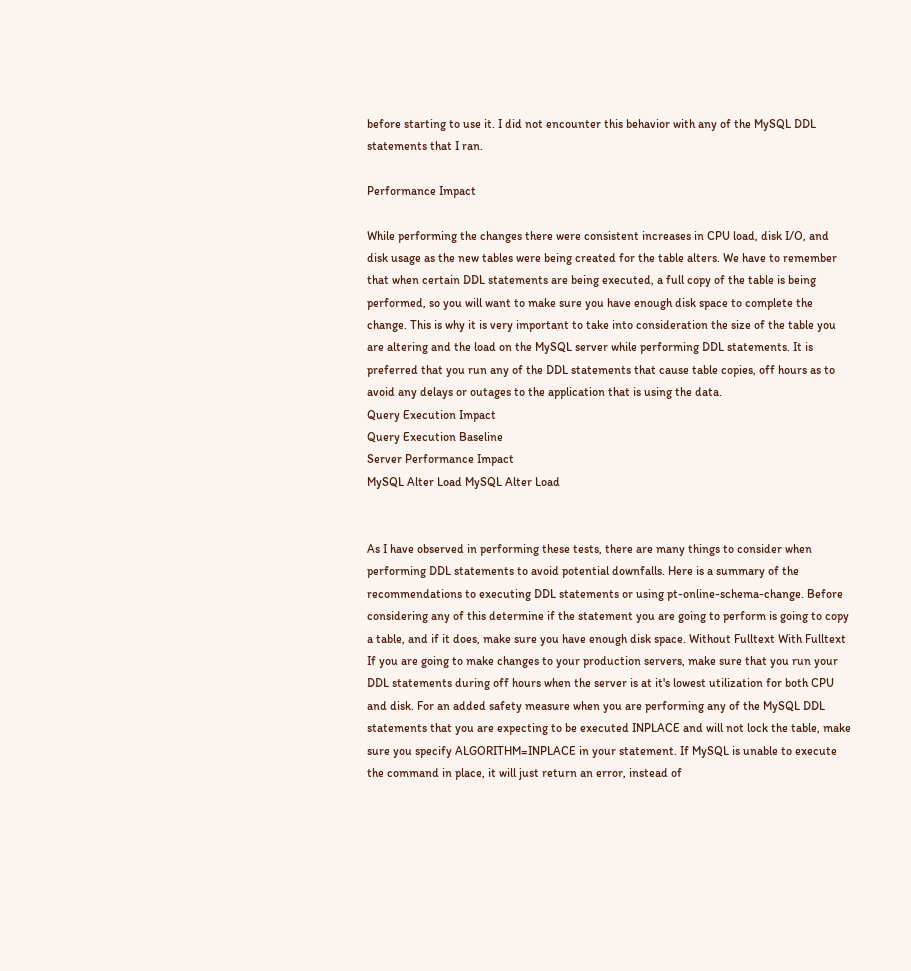before starting to use it. I did not encounter this behavior with any of the MySQL DDL statements that I ran.

Performance Impact

While performing the changes there were consistent increases in CPU load, disk I/O, and disk usage as the new tables were being created for the table alters. We have to remember that when certain DDL statements are being executed, a full copy of the table is being performed, so you will want to make sure you have enough disk space to complete the change. This is why it is very important to take into consideration the size of the table you are altering and the load on the MySQL server while performing DDL statements. It is preferred that you run any of the DDL statements that cause table copies, off hours as to avoid any delays or outages to the application that is using the data.
Query Execution Impact
Query Execution Baseline
Server Performance Impact
MySQL Alter Load MySQL Alter Load


As I have observed in performing these tests, there are many things to consider when performing DDL statements to avoid potential downfalls. Here is a summary of the recommendations to executing DDL statements or using pt-online-schema-change. Before considering any of this determine if the statement you are going to perform is going to copy a table, and if it does, make sure you have enough disk space. Without Fulltext With Fulltext If you are going to make changes to your production servers, make sure that you run your DDL statements during off hours when the server is at it's lowest utilization for both CPU and disk. For an added safety measure when you are performing any of the MySQL DDL statements that you are expecting to be executed INPLACE and will not lock the table, make sure you specify ALGORITHM=INPLACE in your statement. If MySQL is unable to execute the command in place, it will just return an error, instead of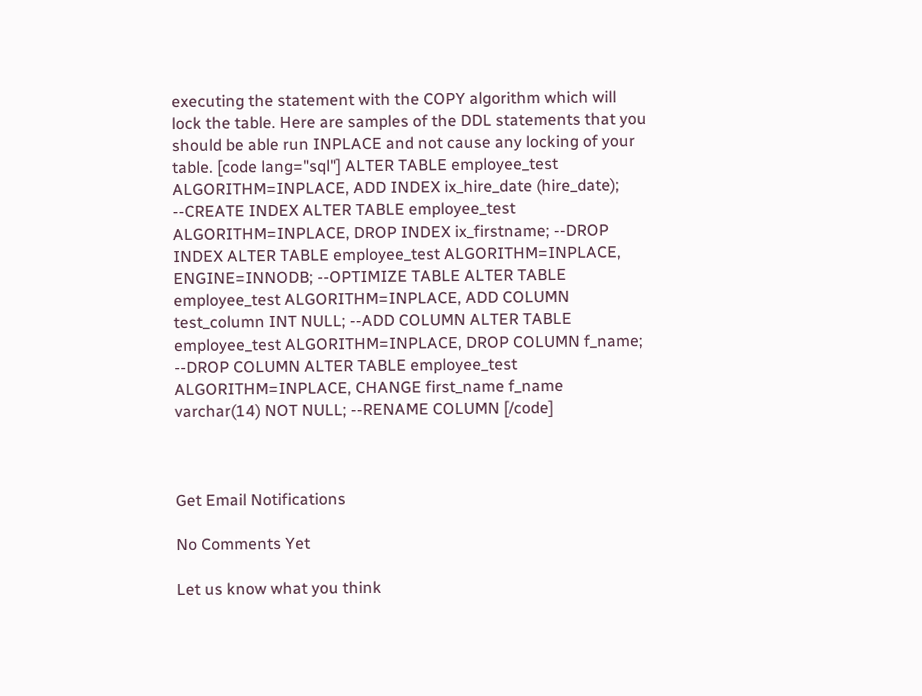executing the statement with the COPY algorithm which will lock the table. Here are samples of the DDL statements that you should be able run INPLACE and not cause any locking of your table. [code lang="sql"] ALTER TABLE employee_test ALGORITHM=INPLACE, ADD INDEX ix_hire_date (hire_date); --CREATE INDEX ALTER TABLE employee_test ALGORITHM=INPLACE, DROP INDEX ix_firstname; --DROP INDEX ALTER TABLE employee_test ALGORITHM=INPLACE, ENGINE=INNODB; --OPTIMIZE TABLE ALTER TABLE employee_test ALGORITHM=INPLACE, ADD COLUMN test_column INT NULL; --ADD COLUMN ALTER TABLE employee_test ALGORITHM=INPLACE, DROP COLUMN f_name; --DROP COLUMN ALTER TABLE employee_test ALGORITHM=INPLACE, CHANGE first_name f_name varchar(14) NOT NULL; --RENAME COLUMN [/code]



Get Email Notifications

No Comments Yet

Let us know what you think